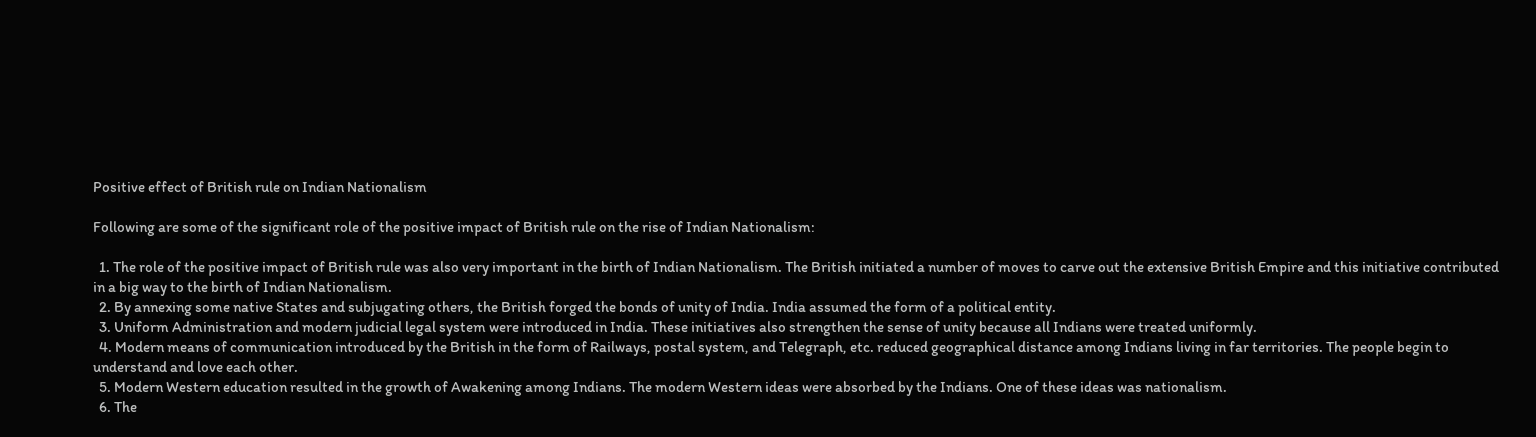Positive effect of British rule on Indian Nationalism

Following are some of the significant role of the positive impact of British rule on the rise of Indian Nationalism:

  1. The role of the positive impact of British rule was also very important in the birth of Indian Nationalism. The British initiated a number of moves to carve out the extensive British Empire and this initiative contributed in a big way to the birth of Indian Nationalism.
  2. By annexing some native States and subjugating others, the British forged the bonds of unity of India. India assumed the form of a political entity.
  3. Uniform Administration and modern judicial legal system were introduced in India. These initiatives also strengthen the sense of unity because all Indians were treated uniformly.
  4. Modern means of communication introduced by the British in the form of Railways, postal system, and Telegraph, etc. reduced geographical distance among Indians living in far territories. The people begin to understand and love each other.
  5. Modern Western education resulted in the growth of Awakening among Indians. The modern Western ideas were absorbed by the Indians. One of these ideas was nationalism.
  6. The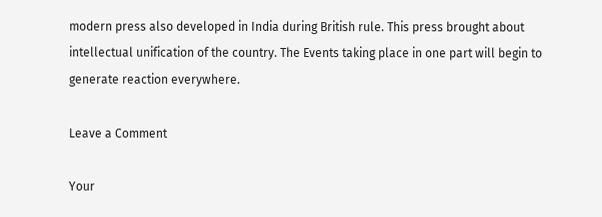modern press also developed in India during British rule. This press brought about intellectual unification of the country. The Events taking place in one part will begin to generate reaction everywhere.

Leave a Comment

Your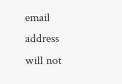email address will not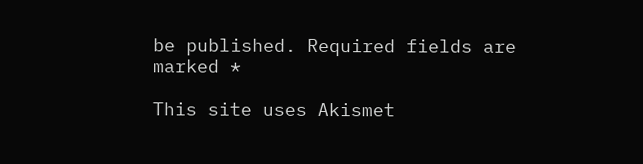be published. Required fields are marked *

This site uses Akismet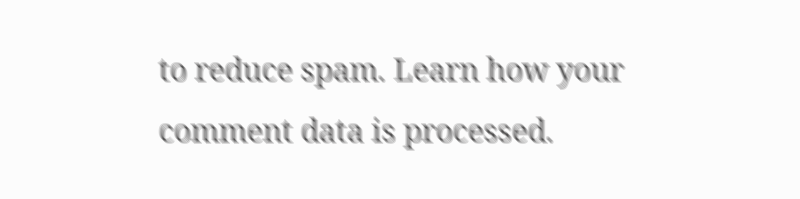to reduce spam. Learn how your comment data is processed.